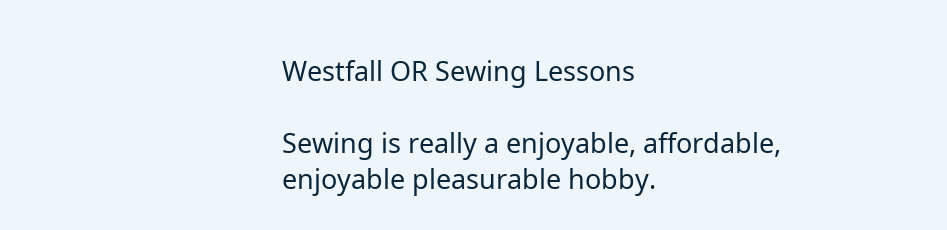Westfall OR Sewing Lessons

Sewing is really a enjoyable, affordable, enjoyable pleasurable hobby.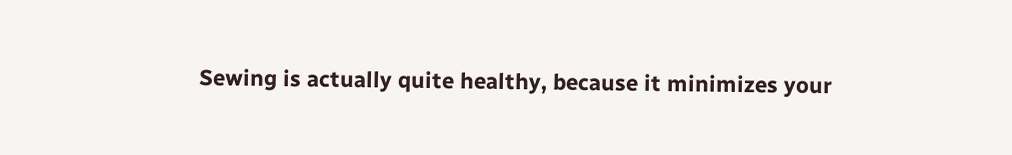Sewing is actually quite healthy, because it minimizes your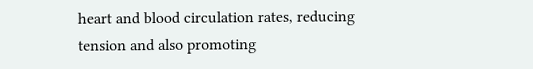heart and blood circulation rates, reducing tension and also promoting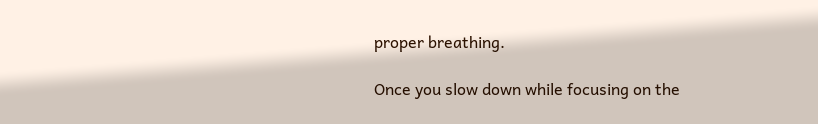proper breathing.

Once you slow down while focusing on the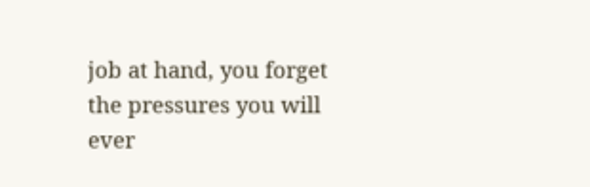job at hand, you forget the pressures you will ever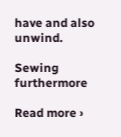have and also unwind.

Sewing furthermore

Read more ›